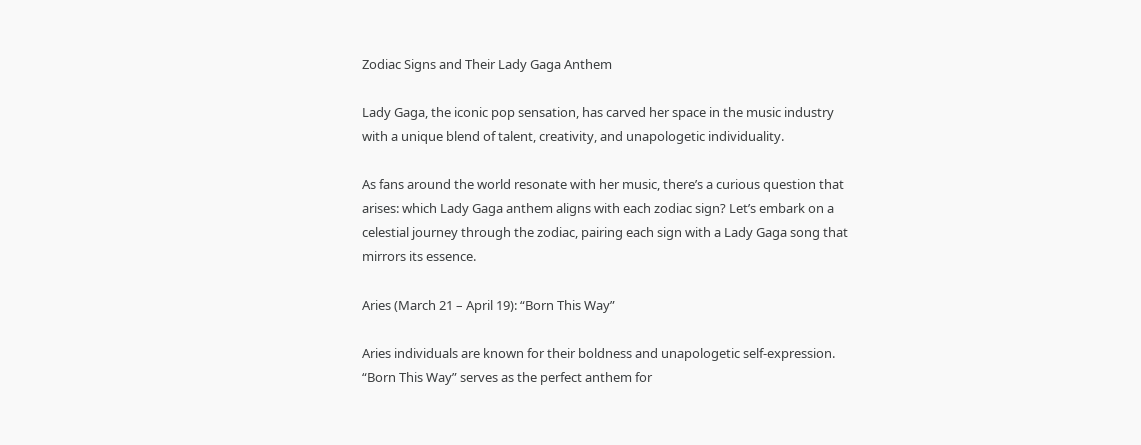Zodiac Signs and Their Lady Gaga Anthem

Lady Gaga, the iconic pop sensation, has carved her space in the music industry with a unique blend of talent, creativity, and unapologetic individuality.

As fans around the world resonate with her music, there’s a curious question that arises: which Lady Gaga anthem aligns with each zodiac sign? Let’s embark on a celestial journey through the zodiac, pairing each sign with a Lady Gaga song that mirrors its essence.

Aries (March 21 – April 19): “Born This Way”

Aries individuals are known for their boldness and unapologetic self-expression. “Born This Way” serves as the perfect anthem for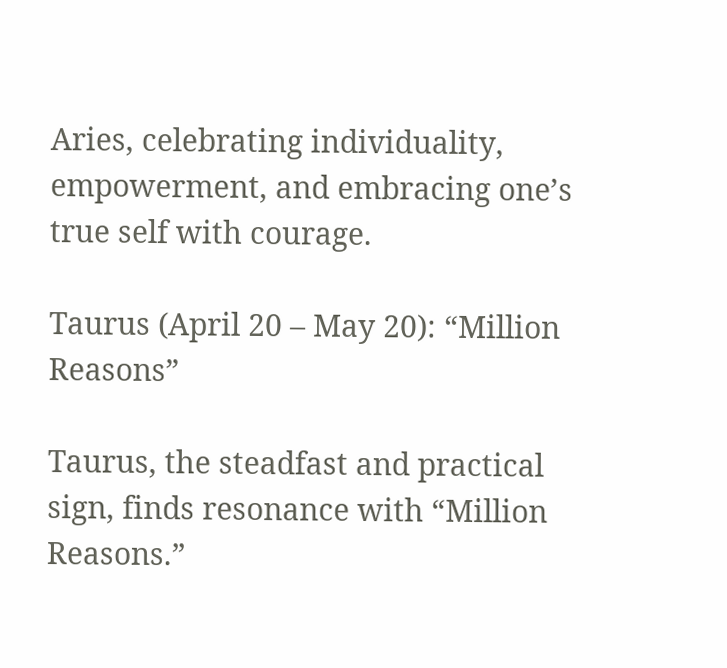Aries, celebrating individuality, empowerment, and embracing one’s true self with courage.

Taurus (April 20 – May 20): “Million Reasons”

Taurus, the steadfast and practical sign, finds resonance with “Million Reasons.”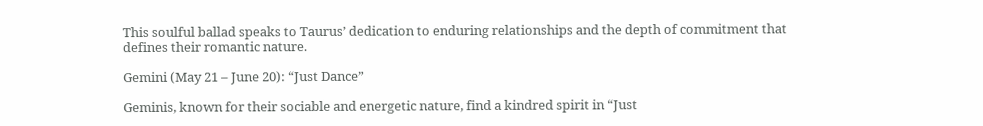This soulful ballad speaks to Taurus’ dedication to enduring relationships and the depth of commitment that defines their romantic nature.

Gemini (May 21 – June 20): “Just Dance”

Geminis, known for their sociable and energetic nature, find a kindred spirit in “Just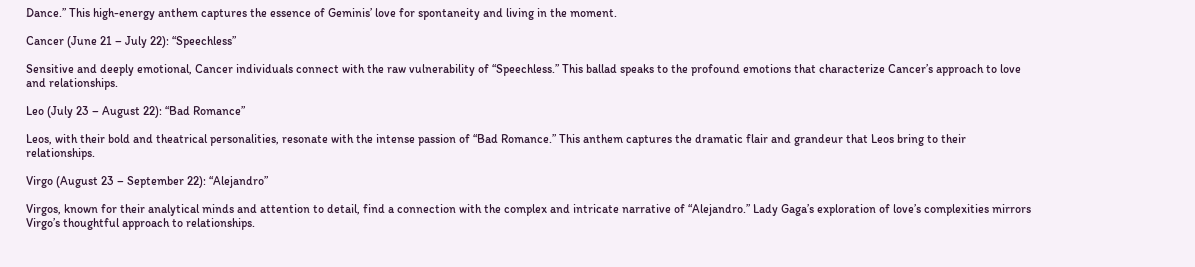Dance.” This high-energy anthem captures the essence of Geminis’ love for spontaneity and living in the moment.

Cancer (June 21 – July 22): “Speechless”

Sensitive and deeply emotional, Cancer individuals connect with the raw vulnerability of “Speechless.” This ballad speaks to the profound emotions that characterize Cancer’s approach to love and relationships.

Leo (July 23 – August 22): “Bad Romance”

Leos, with their bold and theatrical personalities, resonate with the intense passion of “Bad Romance.” This anthem captures the dramatic flair and grandeur that Leos bring to their relationships.

Virgo (August 23 – September 22): “Alejandro”

Virgos, known for their analytical minds and attention to detail, find a connection with the complex and intricate narrative of “Alejandro.” Lady Gaga’s exploration of love’s complexities mirrors Virgo’s thoughtful approach to relationships.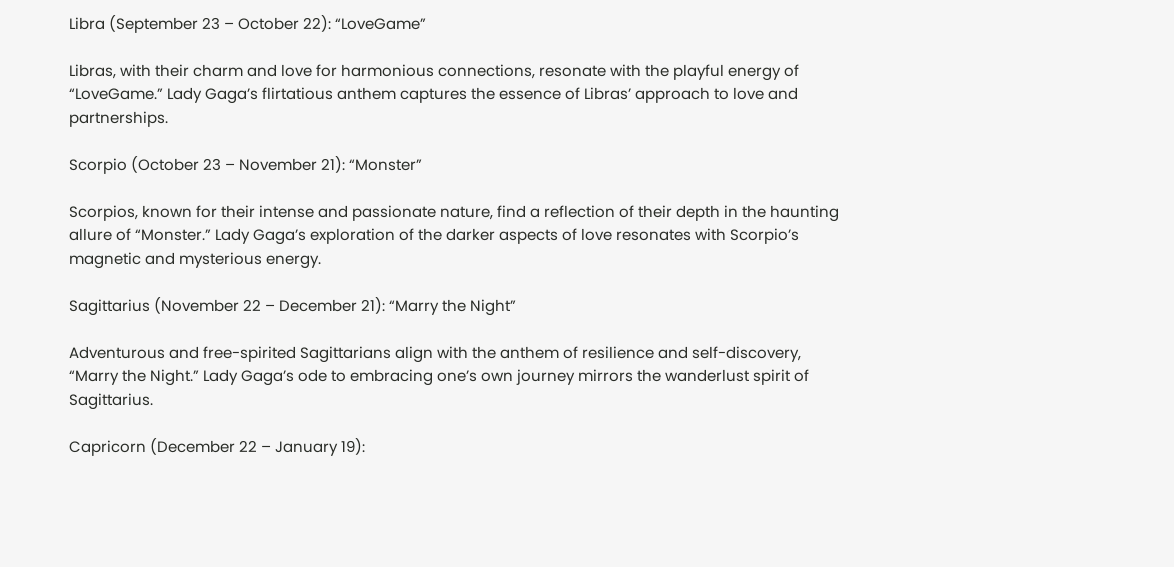Libra (September 23 – October 22): “LoveGame”

Libras, with their charm and love for harmonious connections, resonate with the playful energy of “LoveGame.” Lady Gaga’s flirtatious anthem captures the essence of Libras’ approach to love and partnerships.

Scorpio (October 23 – November 21): “Monster”

Scorpios, known for their intense and passionate nature, find a reflection of their depth in the haunting allure of “Monster.” Lady Gaga’s exploration of the darker aspects of love resonates with Scorpio’s magnetic and mysterious energy.

Sagittarius (November 22 – December 21): “Marry the Night”

Adventurous and free-spirited Sagittarians align with the anthem of resilience and self-discovery, “Marry the Night.” Lady Gaga’s ode to embracing one’s own journey mirrors the wanderlust spirit of Sagittarius.

Capricorn (December 22 – January 19):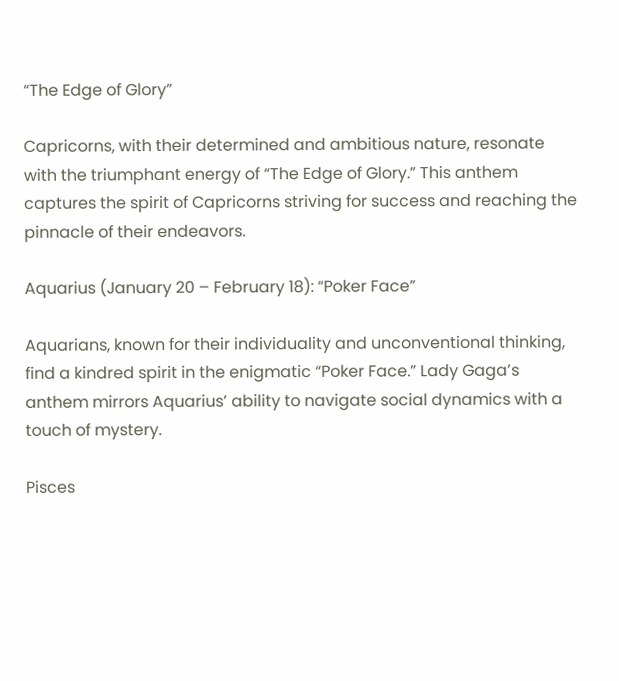“The Edge of Glory”

Capricorns, with their determined and ambitious nature, resonate with the triumphant energy of “The Edge of Glory.” This anthem captures the spirit of Capricorns striving for success and reaching the pinnacle of their endeavors.

Aquarius (January 20 – February 18): “Poker Face”

Aquarians, known for their individuality and unconventional thinking, find a kindred spirit in the enigmatic “Poker Face.” Lady Gaga’s anthem mirrors Aquarius’ ability to navigate social dynamics with a touch of mystery.

Pisces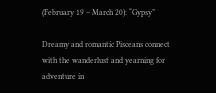(February 19 – March 20): “Gypsy”

Dreamy and romantic Pisceans connect with the wanderlust and yearning for adventure in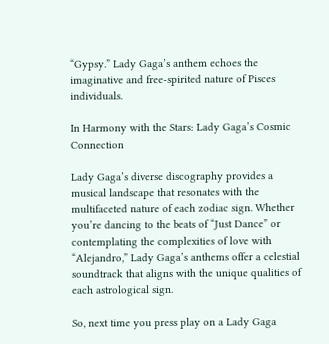“Gypsy.” Lady Gaga’s anthem echoes the imaginative and free-spirited nature of Pisces individuals.

In Harmony with the Stars: Lady Gaga’s Cosmic Connection

Lady Gaga’s diverse discography provides a musical landscape that resonates with the multifaceted nature of each zodiac sign. Whether you’re dancing to the beats of “Just Dance” or contemplating the complexities of love with “Alejandro,” Lady Gaga’s anthems offer a celestial soundtrack that aligns with the unique qualities of each astrological sign.

So, next time you press play on a Lady Gaga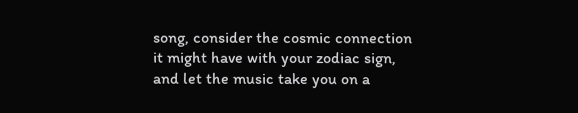song, consider the cosmic connection it might have with your zodiac sign, and let the music take you on a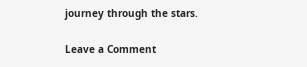journey through the stars.

Leave a Comment